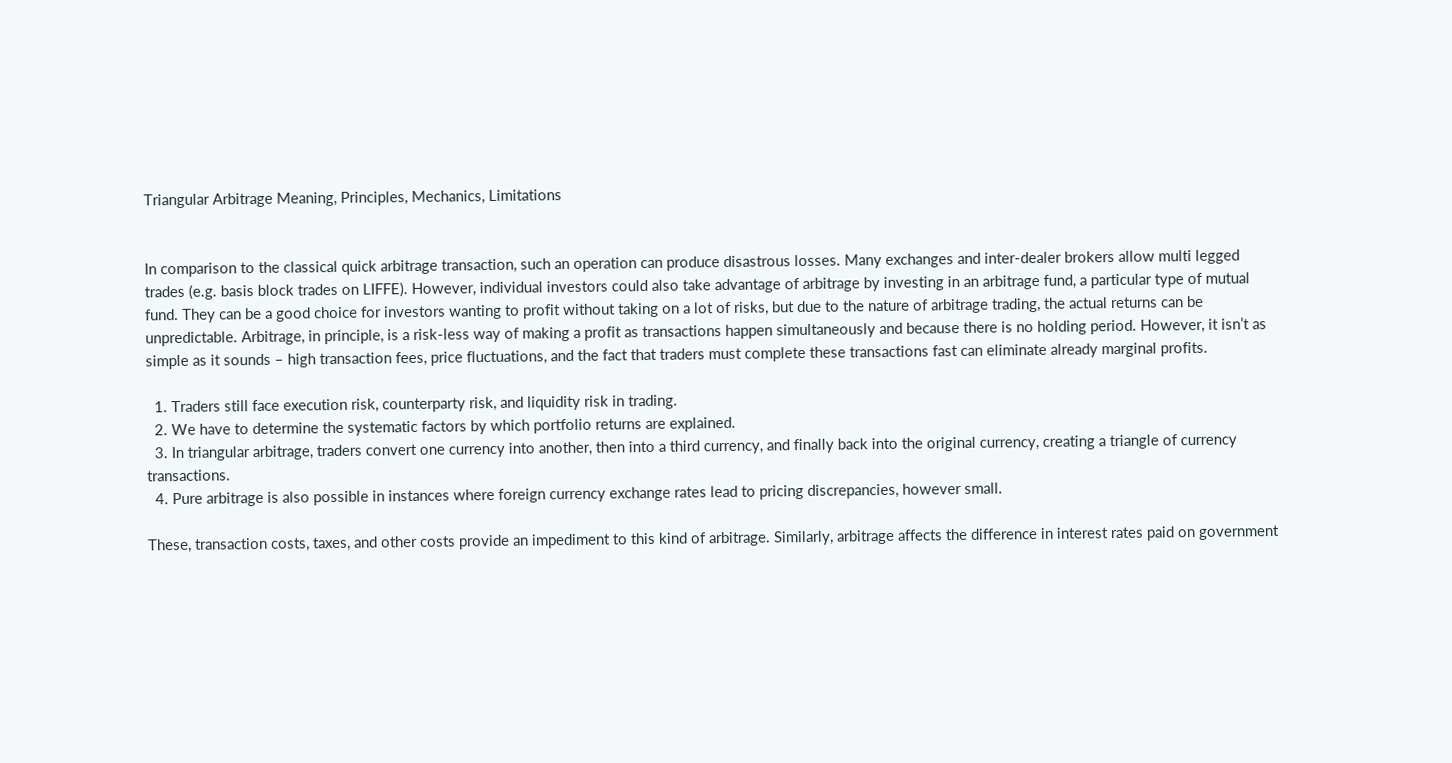Triangular Arbitrage Meaning, Principles, Mechanics, Limitations


In comparison to the classical quick arbitrage transaction, such an operation can produce disastrous losses. Many exchanges and inter-dealer brokers allow multi legged trades (e.g. basis block trades on LIFFE). However, individual investors could also take advantage of arbitrage by investing in an arbitrage fund, a particular type of mutual fund. They can be a good choice for investors wanting to profit without taking on a lot of risks, but due to the nature of arbitrage trading, the actual returns can be unpredictable. Arbitrage, in principle, is a risk-less way of making a profit as transactions happen simultaneously and because there is no holding period. However, it isn’t as simple as it sounds – high transaction fees, price fluctuations, and the fact that traders must complete these transactions fast can eliminate already marginal profits.

  1. Traders still face execution risk, counterparty risk, and liquidity risk in trading.
  2. We have to determine the systematic factors by which portfolio returns are explained.
  3. In triangular arbitrage, traders convert one currency into another, then into a third currency, and finally back into the original currency, creating a triangle of currency transactions.
  4. Pure arbitrage is also possible in instances where foreign currency exchange rates lead to pricing discrepancies, however small.

These, transaction costs, taxes, and other costs provide an impediment to this kind of arbitrage. Similarly, arbitrage affects the difference in interest rates paid on government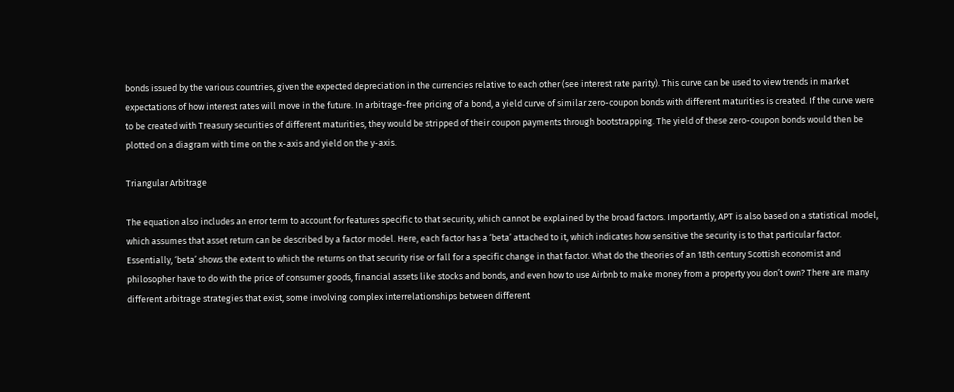bonds issued by the various countries, given the expected depreciation in the currencies relative to each other (see interest rate parity). This curve can be used to view trends in market expectations of how interest rates will move in the future. In arbitrage-free pricing of a bond, a yield curve of similar zero-coupon bonds with different maturities is created. If the curve were to be created with Treasury securities of different maturities, they would be stripped of their coupon payments through bootstrapping. The yield of these zero-coupon bonds would then be plotted on a diagram with time on the x-axis and yield on the y-axis.

Triangular Arbitrage

The equation also includes an error term to account for features specific to that security, which cannot be explained by the broad factors. Importantly, APT is also based on a statistical model, which assumes that asset return can be described by a factor model. Here, each factor has a ‘beta’ attached to it, which indicates how sensitive the security is to that particular factor. Essentially, ‘beta’ shows the extent to which the returns on that security rise or fall for a specific change in that factor. What do the theories of an 18th century Scottish economist and philosopher have to do with the price of consumer goods, financial assets like stocks and bonds, and even how to use Airbnb to make money from a property you don’t own? There are many different arbitrage strategies that exist, some involving complex interrelationships between different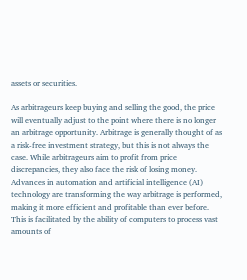assets or securities.

As arbitrageurs keep buying and selling the good, the price will eventually adjust to the point where there is no longer an arbitrage opportunity. Arbitrage is generally thought of as a risk-free investment strategy, but this is not always the case. While arbitrageurs aim to profit from price discrepancies, they also face the risk of losing money. Advances in automation and artificial intelligence (AI) technology are transforming the way arbitrage is performed, making it more efficient and profitable than ever before. This is facilitated by the ability of computers to process vast amounts of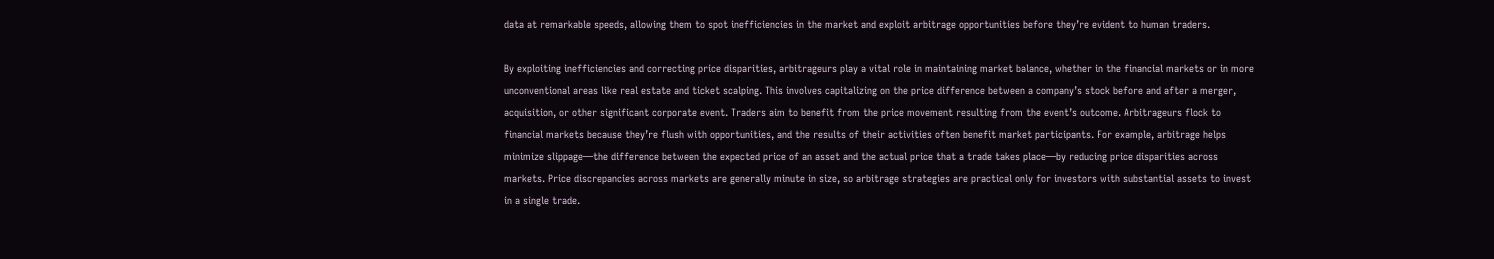data at remarkable speeds, allowing them to spot inefficiencies in the market and exploit arbitrage opportunities before they’re evident to human traders.

By exploiting inefficiencies and correcting price disparities, arbitrageurs play a vital role in maintaining market balance, whether in the financial markets or in more unconventional areas like real estate and ticket scalping. This involves capitalizing on the price difference between a company’s stock before and after a merger, acquisition, or other significant corporate event. Traders aim to benefit from the price movement resulting from the event’s outcome. Arbitrageurs flock to financial markets because they’re flush with opportunities, and the results of their activities often benefit market participants. For example, arbitrage helps minimize slippage—the difference between the expected price of an asset and the actual price that a trade takes place—by reducing price disparities across markets. Price discrepancies across markets are generally minute in size, so arbitrage strategies are practical only for investors with substantial assets to invest in a single trade.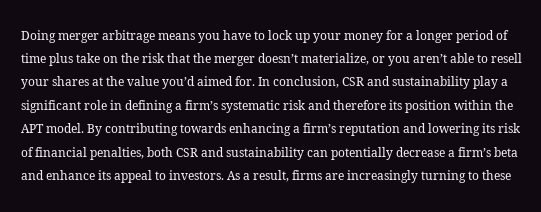Doing merger arbitrage means you have to lock up your money for a longer period of time plus take on the risk that the merger doesn’t materialize, or you aren’t able to resell your shares at the value you’d aimed for. In conclusion, CSR and sustainability play a significant role in defining a firm’s systematic risk and therefore its position within the APT model. By contributing towards enhancing a firm’s reputation and lowering its risk of financial penalties, both CSR and sustainability can potentially decrease a firm’s beta and enhance its appeal to investors. As a result, firms are increasingly turning to these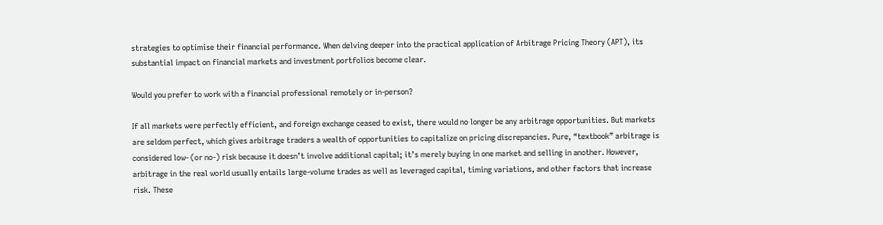strategies to optimise their financial performance. When delving deeper into the practical application of Arbitrage Pricing Theory (APT), its substantial impact on financial markets and investment portfolios become clear.

Would you prefer to work with a financial professional remotely or in-person?

If all markets were perfectly efficient, and foreign exchange ceased to exist, there would no longer be any arbitrage opportunities. But markets are seldom perfect, which gives arbitrage traders a wealth of opportunities to capitalize on pricing discrepancies. Pure, “textbook” arbitrage is considered low- (or no-) risk because it doesn’t involve additional capital; it’s merely buying in one market and selling in another. However, arbitrage in the real world usually entails large-volume trades as well as leveraged capital, timing variations, and other factors that increase risk. These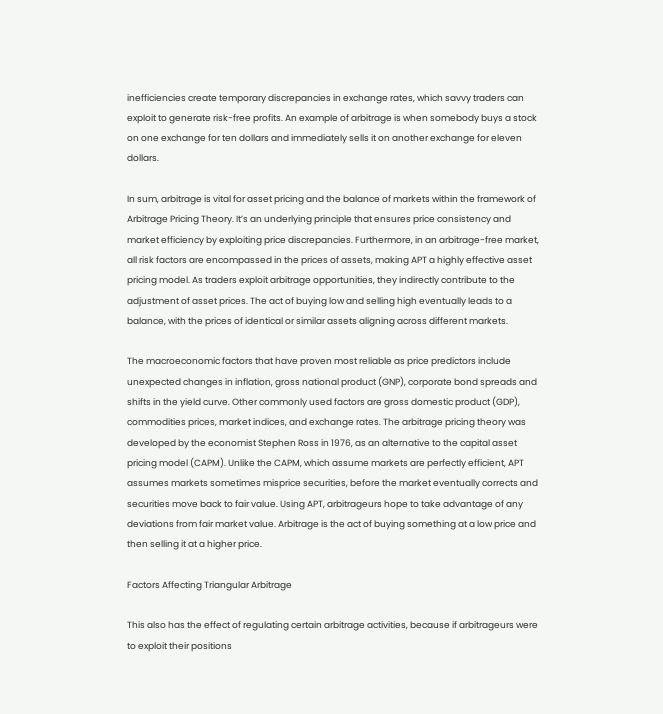inefficiencies create temporary discrepancies in exchange rates, which savvy traders can exploit to generate risk-free profits. An example of arbitrage is when somebody buys a stock on one exchange for ten dollars and immediately sells it on another exchange for eleven dollars.

In sum, arbitrage is vital for asset pricing and the balance of markets within the framework of Arbitrage Pricing Theory. It’s an underlying principle that ensures price consistency and market efficiency by exploiting price discrepancies. Furthermore, in an arbitrage-free market, all risk factors are encompassed in the prices of assets, making APT a highly effective asset pricing model. As traders exploit arbitrage opportunities, they indirectly contribute to the adjustment of asset prices. The act of buying low and selling high eventually leads to a balance, with the prices of identical or similar assets aligning across different markets.

The macroeconomic factors that have proven most reliable as price predictors include unexpected changes in inflation, gross national product (GNP), corporate bond spreads and shifts in the yield curve. Other commonly used factors are gross domestic product (GDP), commodities prices, market indices, and exchange rates. The arbitrage pricing theory was developed by the economist Stephen Ross in 1976, as an alternative to the capital asset pricing model (CAPM). Unlike the CAPM, which assume markets are perfectly efficient, APT assumes markets sometimes misprice securities, before the market eventually corrects and securities move back to fair value. Using APT, arbitrageurs hope to take advantage of any deviations from fair market value. Arbitrage is the act of buying something at a low price and then selling it at a higher price.

Factors Affecting Triangular Arbitrage

This also has the effect of regulating certain arbitrage activities, because if arbitrageurs were to exploit their positions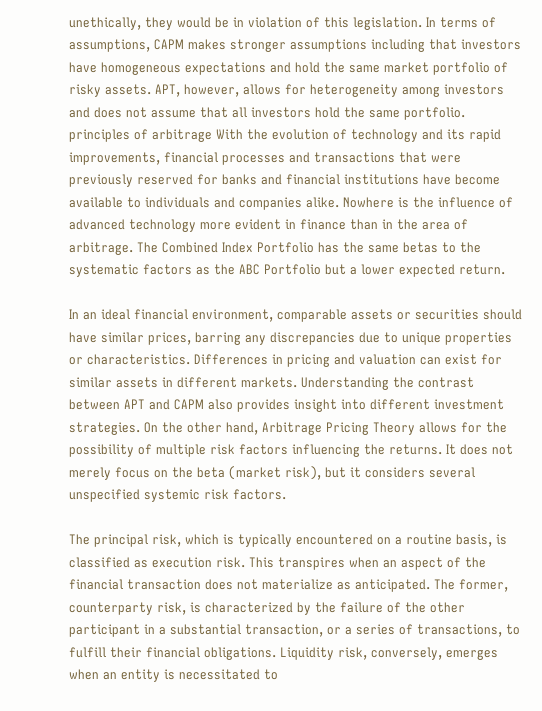unethically, they would be in violation of this legislation. In terms of assumptions, CAPM makes stronger assumptions including that investors have homogeneous expectations and hold the same market portfolio of risky assets. APT, however, allows for heterogeneity among investors and does not assume that all investors hold the same portfolio. principles of arbitrage With the evolution of technology and its rapid improvements, financial processes and transactions that were previously reserved for banks and financial institutions have become available to individuals and companies alike. Nowhere is the influence of advanced technology more evident in finance than in the area of arbitrage. The Combined Index Portfolio has the same betas to the systematic factors as the ABC Portfolio but a lower expected return.

In an ideal financial environment, comparable assets or securities should have similar prices, barring any discrepancies due to unique properties or characteristics. Differences in pricing and valuation can exist for similar assets in different markets. Understanding the contrast between APT and CAPM also provides insight into different investment strategies. On the other hand, Arbitrage Pricing Theory allows for the possibility of multiple risk factors influencing the returns. It does not merely focus on the beta (market risk), but it considers several unspecified systemic risk factors.

The principal risk, which is typically encountered on a routine basis, is classified as execution risk. This transpires when an aspect of the financial transaction does not materialize as anticipated. The former, counterparty risk, is characterized by the failure of the other participant in a substantial transaction, or a series of transactions, to fulfill their financial obligations. Liquidity risk, conversely, emerges when an entity is necessitated to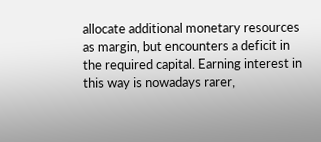allocate additional monetary resources as margin, but encounters a deficit in the required capital. Earning interest in this way is nowadays rarer,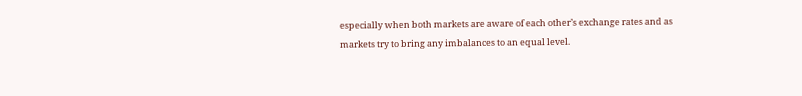especially when both markets are aware of each other’s exchange rates and as markets try to bring any imbalances to an equal level.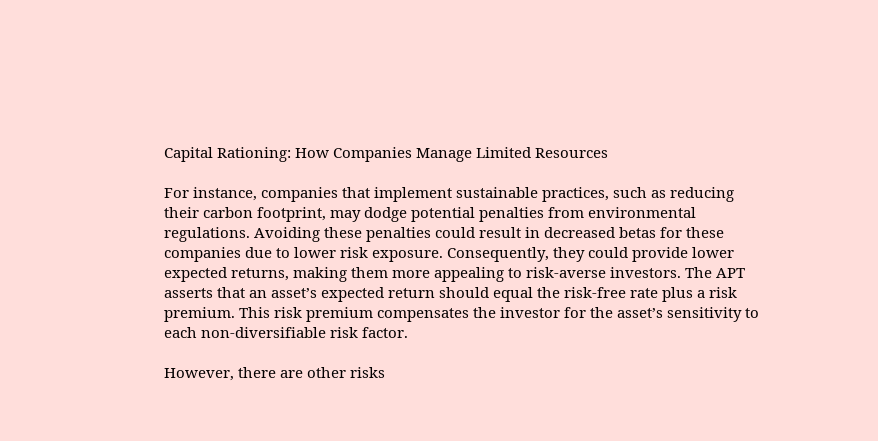Capital Rationing: How Companies Manage Limited Resources

For instance, companies that implement sustainable practices, such as reducing their carbon footprint, may dodge potential penalties from environmental regulations. Avoiding these penalties could result in decreased betas for these companies due to lower risk exposure. Consequently, they could provide lower expected returns, making them more appealing to risk-averse investors. The APT asserts that an asset’s expected return should equal the risk-free rate plus a risk premium. This risk premium compensates the investor for the asset’s sensitivity to each non-diversifiable risk factor.

However, there are other risks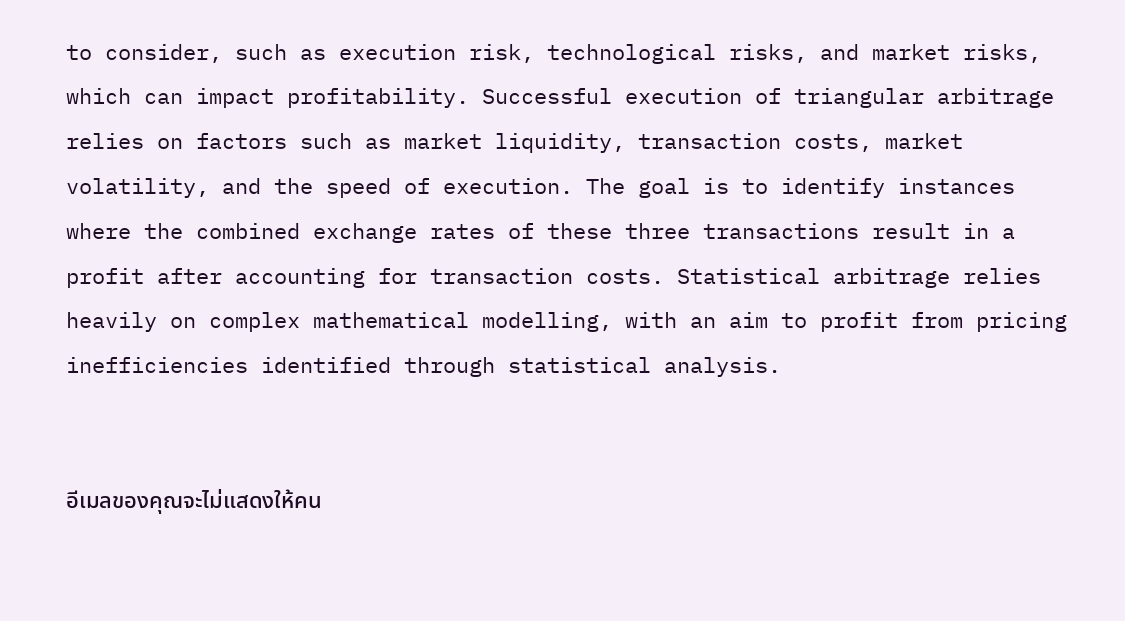to consider, such as execution risk, technological risks, and market risks, which can impact profitability. Successful execution of triangular arbitrage relies on factors such as market liquidity, transaction costs, market volatility, and the speed of execution. The goal is to identify instances where the combined exchange rates of these three transactions result in a profit after accounting for transaction costs. Statistical arbitrage relies heavily on complex mathematical modelling, with an aim to profit from pricing inefficiencies identified through statistical analysis.


อีเมลของคุณจะไม่แสดงให้คน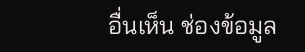อื่นเห็น ช่องข้อมูล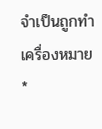จำเป็นถูกทำเครื่องหมาย *